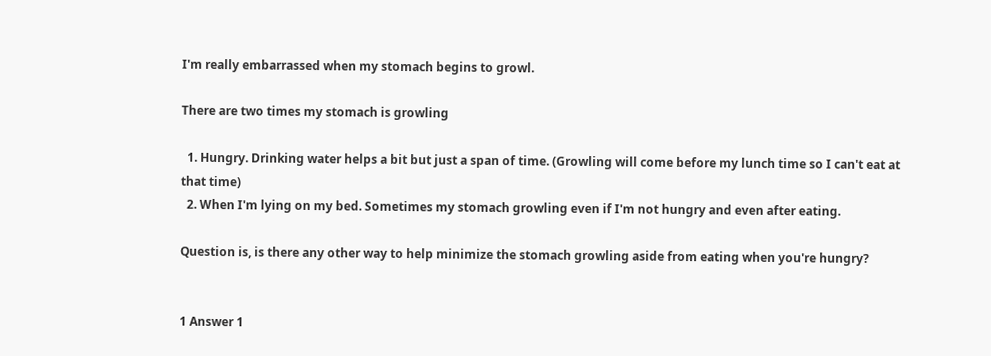I'm really embarrassed when my stomach begins to growl.

There are two times my stomach is growling

  1. Hungry. Drinking water helps a bit but just a span of time. (Growling will come before my lunch time so I can't eat at that time)
  2. When I'm lying on my bed. Sometimes my stomach growling even if I'm not hungry and even after eating.

Question is, is there any other way to help minimize the stomach growling aside from eating when you're hungry?


1 Answer 1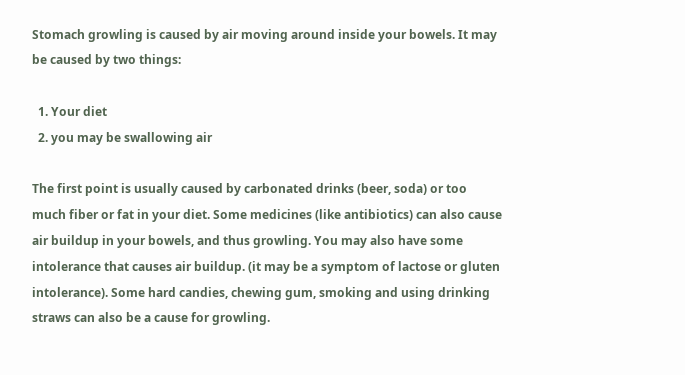Stomach growling is caused by air moving around inside your bowels. It may be caused by two things:

  1. Your diet
  2. you may be swallowing air

The first point is usually caused by carbonated drinks (beer, soda) or too much fiber or fat in your diet. Some medicines (like antibiotics) can also cause air buildup in your bowels, and thus growling. You may also have some intolerance that causes air buildup. (it may be a symptom of lactose or gluten intolerance). Some hard candies, chewing gum, smoking and using drinking straws can also be a cause for growling.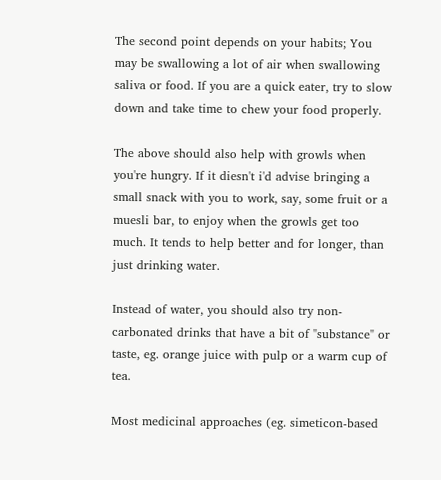The second point depends on your habits; You may be swallowing a lot of air when swallowing saliva or food. If you are a quick eater, try to slow down and take time to chew your food properly.

The above should also help with growls when you're hungry. If it diesn't i'd advise bringing a small snack with you to work, say, some fruit or a muesli bar, to enjoy when the growls get too much. It tends to help better and for longer, than just drinking water.

Instead of water, you should also try non-carbonated drinks that have a bit of "substance" or taste, eg. orange juice with pulp or a warm cup of tea.

Most medicinal approaches (eg. simeticon-based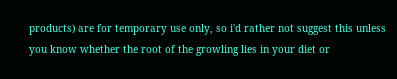products) are for temporary use only, so i'd rather not suggest this unless you know whether the root of the growling lies in your diet or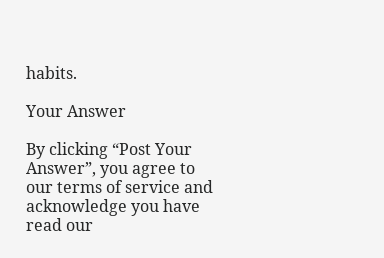habits.

Your Answer

By clicking “Post Your Answer”, you agree to our terms of service and acknowledge you have read our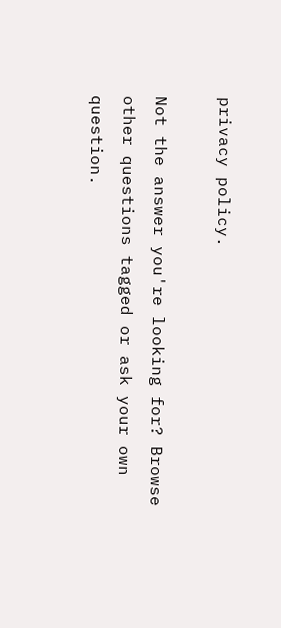privacy policy.

Not the answer you're looking for? Browse other questions tagged or ask your own question.